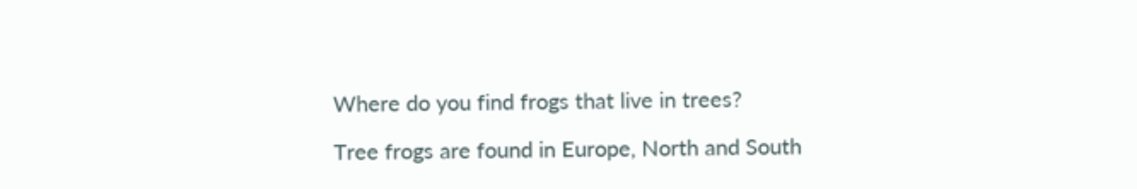Where do you find frogs that live in trees?

Tree frogs are found in Europe, North and South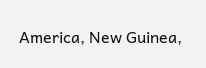America, New Guinea,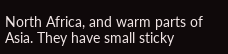North Africa, and warm parts of Asia. They have small sticky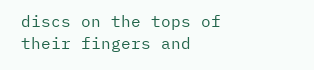discs on the tops of their fingers and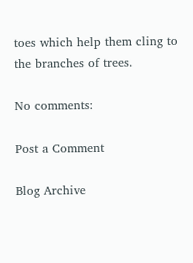toes which help them cling to the branches of trees.

No comments:

Post a Comment

Blog Archive